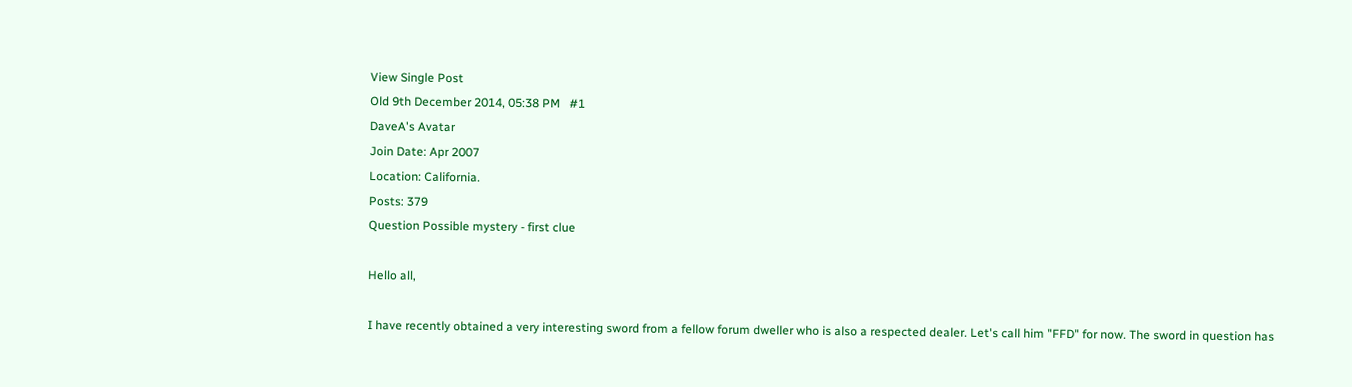View Single Post
Old 9th December 2014, 05:38 PM   #1
DaveA's Avatar
Join Date: Apr 2007
Location: California.
Posts: 379
Question Possible mystery - first clue

Hello all,

I have recently obtained a very interesting sword from a fellow forum dweller who is also a respected dealer. Let's call him "FFD" for now. The sword in question has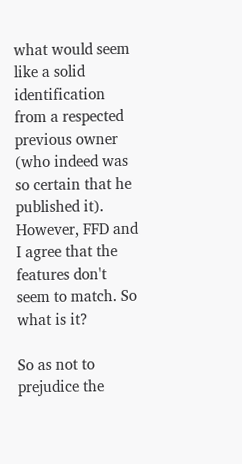what would seem like a solid identification from a respected previous owner (who indeed was so certain that he published it). However, FFD and I agree that the features don't seem to match. So what is it?

So as not to prejudice the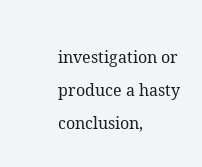investigation or produce a hasty conclusion,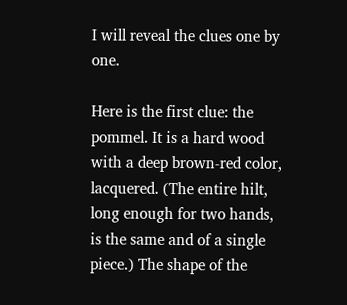I will reveal the clues one by one.

Here is the first clue: the pommel. It is a hard wood with a deep brown-red color, lacquered. (The entire hilt, long enough for two hands, is the same and of a single piece.) The shape of the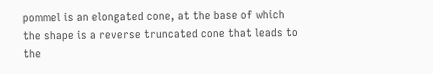pommel is an elongated cone, at the base of which the shape is a reverse truncated cone that leads to the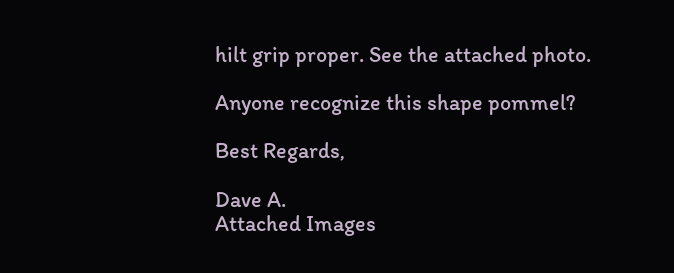hilt grip proper. See the attached photo.

Anyone recognize this shape pommel?

Best Regards,

Dave A.
Attached Images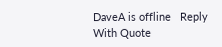DaveA is offline   Reply With Quote